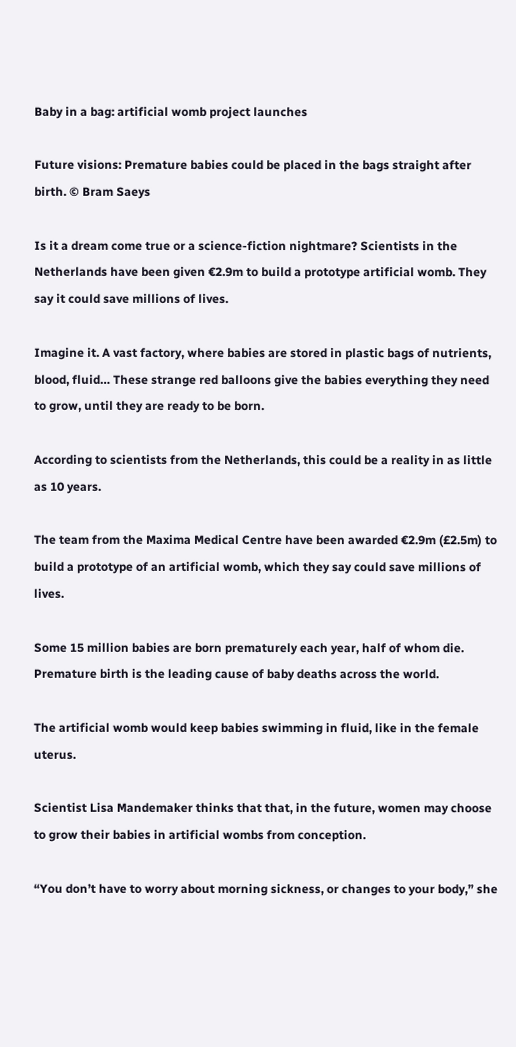Baby in a bag: artificial womb project launches

Future visions: Premature babies could be placed in the bags straight after birth. © Bram Saeys

Is it a dream come true or a science-fiction nightmare? Scientists in the Netherlands have been given €2.9m to build a prototype artificial womb. They say it could save millions of lives.

Imagine it. A vast factory, where babies are stored in plastic bags of nutrients, blood, fluid… These strange red balloons give the babies everything they need to grow, until they are ready to be born.

According to scientists from the Netherlands, this could be a reality in as little as 10 years.

The team from the Maxima Medical Centre have been awarded €2.9m (£2.5m) to build a prototype of an artificial womb, which they say could save millions of lives.

Some 15 million babies are born prematurely each year, half of whom die. Premature birth is the leading cause of baby deaths across the world.

The artificial womb would keep babies swimming in fluid, like in the female uterus.

Scientist Lisa Mandemaker thinks that that, in the future, women may choose to grow their babies in artificial wombs from conception.

“You don’t have to worry about morning sickness, or changes to your body,” she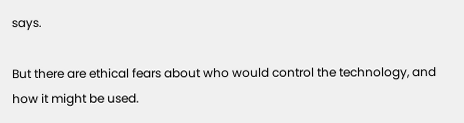says.

But there are ethical fears about who would control the technology, and how it might be used.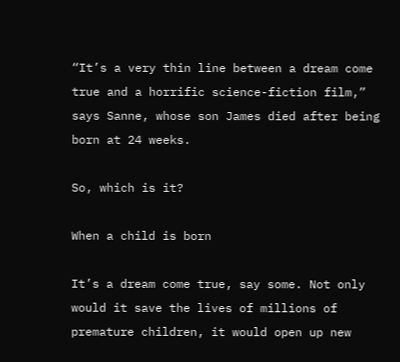“It’s a very thin line between a dream come true and a horrific science-fiction film,” says Sanne, whose son James died after being born at 24 weeks.

So, which is it?

When a child is born

It’s a dream come true, say some. Not only would it save the lives of millions of premature children, it would open up new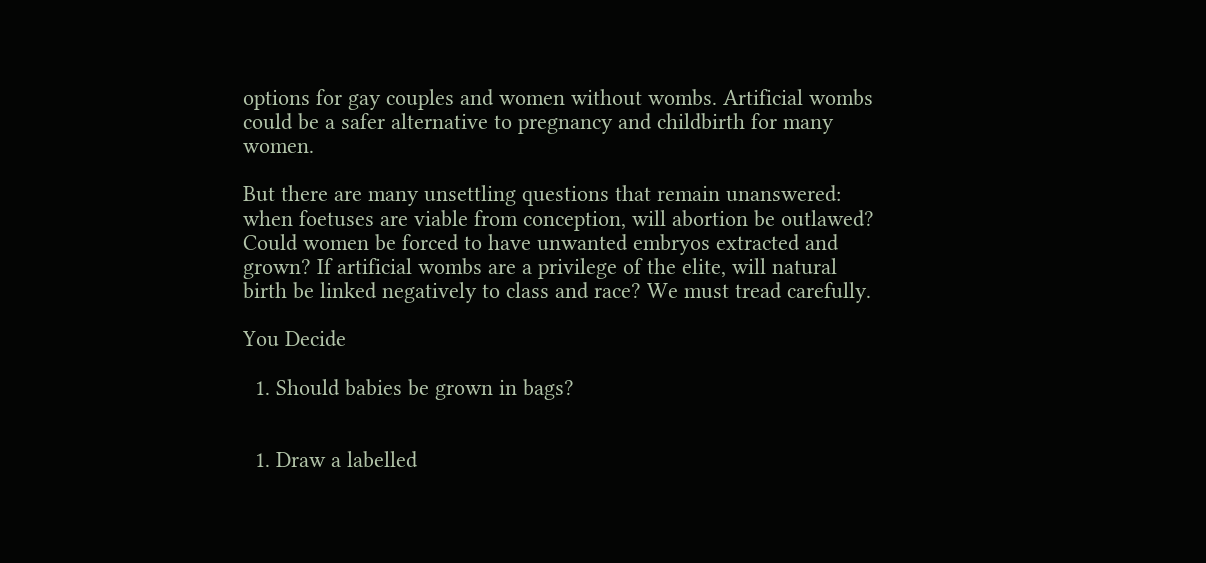options for gay couples and women without wombs. Artificial wombs could be a safer alternative to pregnancy and childbirth for many women.

But there are many unsettling questions that remain unanswered: when foetuses are viable from conception, will abortion be outlawed? Could women be forced to have unwanted embryos extracted and grown? If artificial wombs are a privilege of the elite, will natural birth be linked negatively to class and race? We must tread carefully.

You Decide

  1. Should babies be grown in bags?


  1. Draw a labelled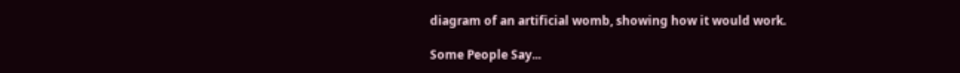diagram of an artificial womb, showing how it would work.

Some People Say...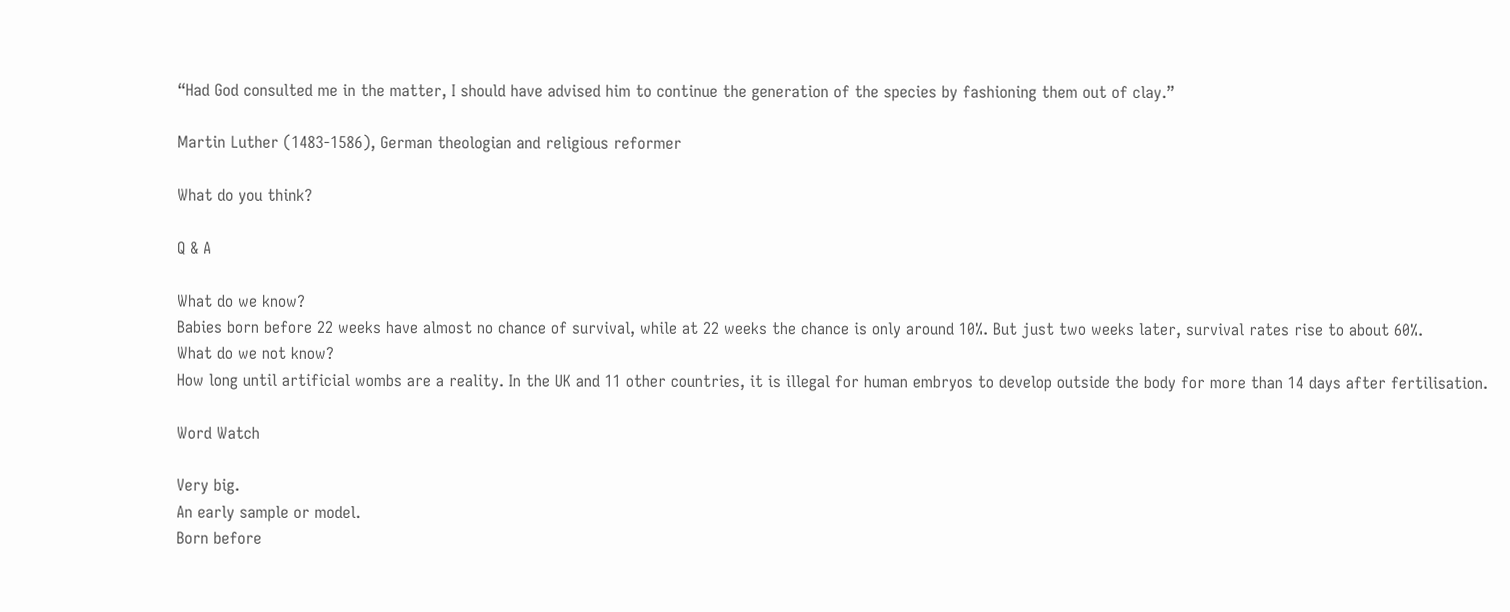“Had God consulted me in the matter, I should have advised him to continue the generation of the species by fashioning them out of clay.”

Martin Luther (1483-1586), German theologian and religious reformer

What do you think?

Q & A

What do we know?
Babies born before 22 weeks have almost no chance of survival, while at 22 weeks the chance is only around 10%. But just two weeks later, survival rates rise to about 60%.
What do we not know?
How long until artificial wombs are a reality. In the UK and 11 other countries, it is illegal for human embryos to develop outside the body for more than 14 days after fertilisation.

Word Watch

Very big.
An early sample or model.
Born before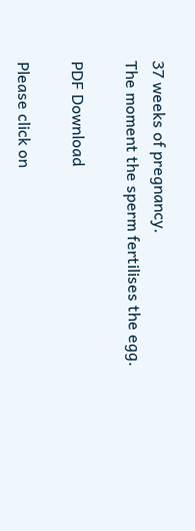37 weeks of pregnancy.
The moment the sperm fertilises the egg.

PDF Download

Please click on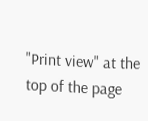"Print view" at the top of the page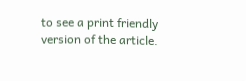to see a print friendly version of the article.